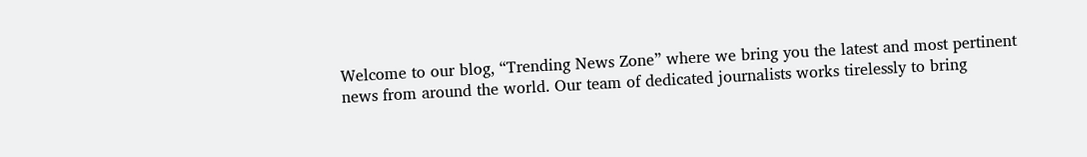Welcome to our blog, “Trending News Zone” where we bring you the latest and most pertinent news from around the world. Our team of dedicated journalists works tirelessly to bring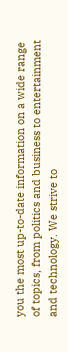you the most up-to-date information on a wide range of topics, from politics and business to entertainment and technology. We strive to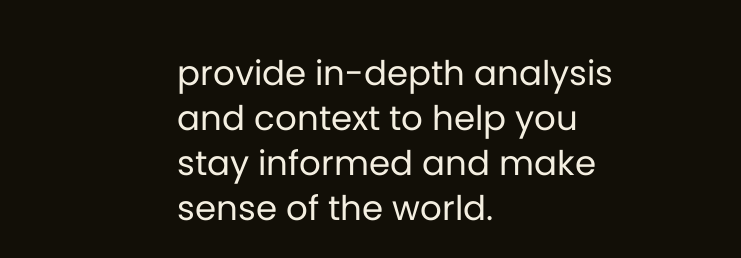provide in-depth analysis and context to help you stay informed and make sense of the world.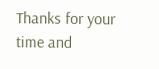Thanks for your time and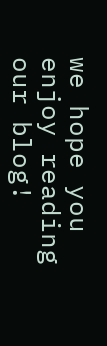we hope you enjoy reading our blog!